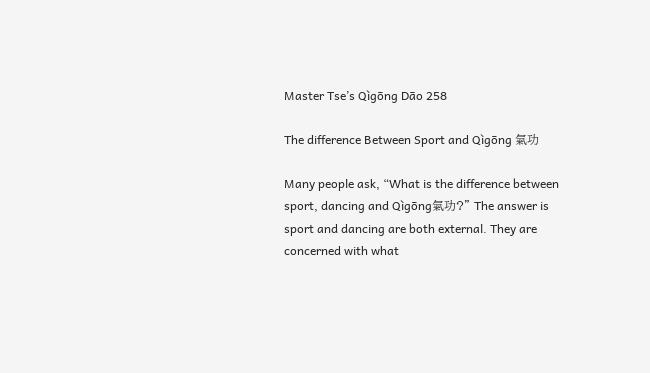Master Tse’s Qìgōng Dāo 258

The difference Between Sport and Qìgōng 氣功

Many people ask, “What is the difference between sport, dancing and Qìgōng氣功?” The answer is sport and dancing are both external. They are concerned with what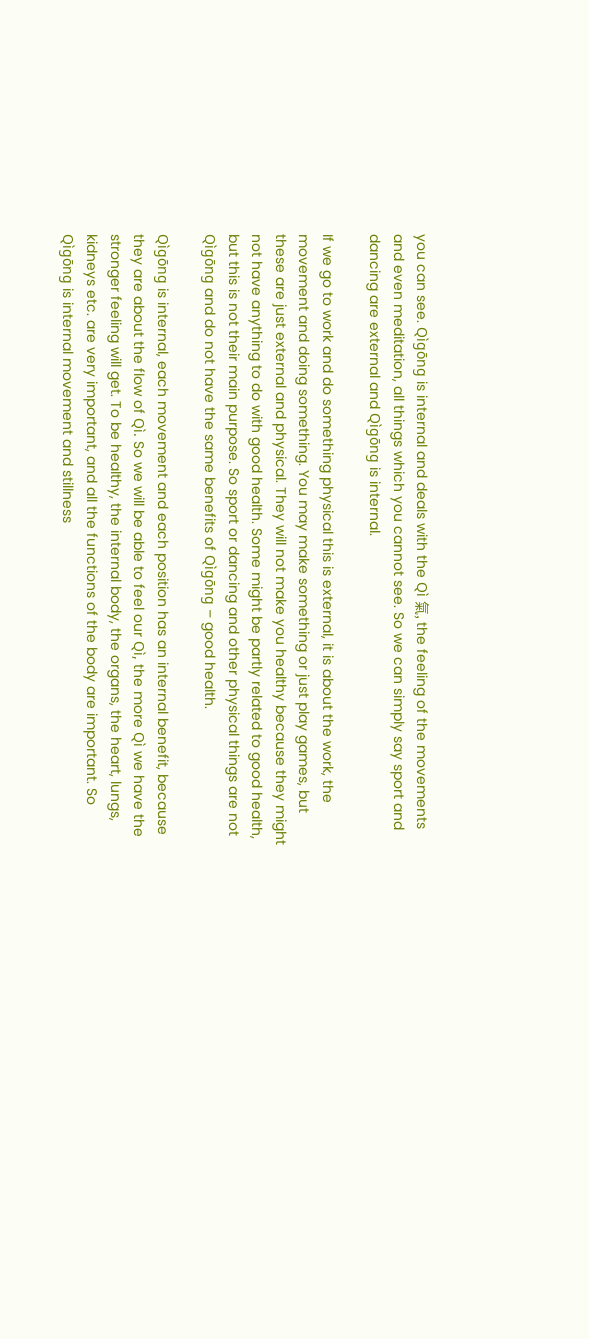you can see. Qìgōng is internal and deals with the Qì 氣, the feeling of the movements and even meditation, all things which you cannot see. So we can simply say sport and dancing are external and Qìgōng is internal.

If we go to work and do something physical this is external, it is about the work, the movement and doing something. You may make something or just play games, but these are just external and physical. They will not make you healthy because they might not have anything to do with good health. Some might be partly related to good health, but this is not their main purpose. So sport or dancing and other physical things are not Qìgōng and do not have the same benefits of Qìgōng – good health.

Qìgōng is internal, each movement and each position has an internal benefit, because they are about the flow of Qì. So we will be able to feel our Qì, the more Qì we have the stronger feeling will get. To be healthy, the internal body, the organs, the heart, lungs, kidneys etc. are very important, and all the functions of the body are important. So Qìgōng is internal movement and stillness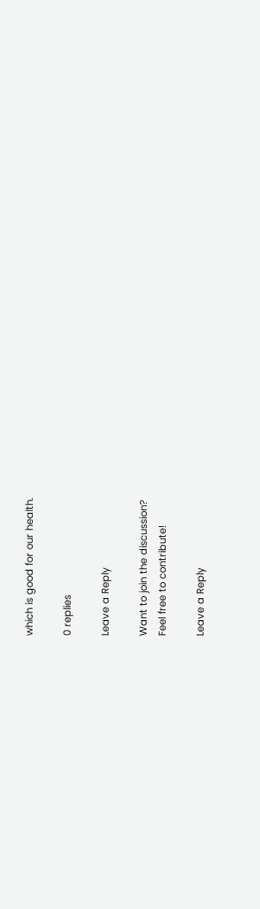which is good for our health.

0 replies

Leave a Reply

Want to join the discussion?
Feel free to contribute!

Leave a Reply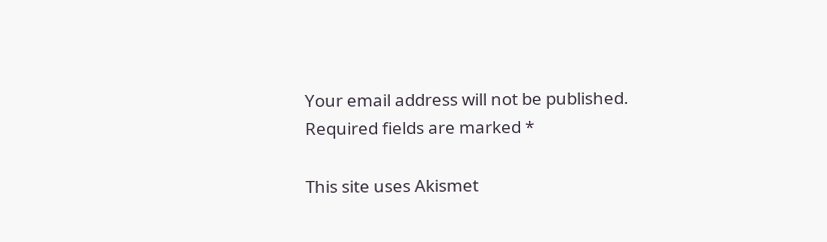Your email address will not be published. Required fields are marked *

This site uses Akismet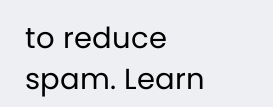to reduce spam. Learn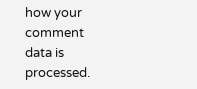how your comment data is processed.